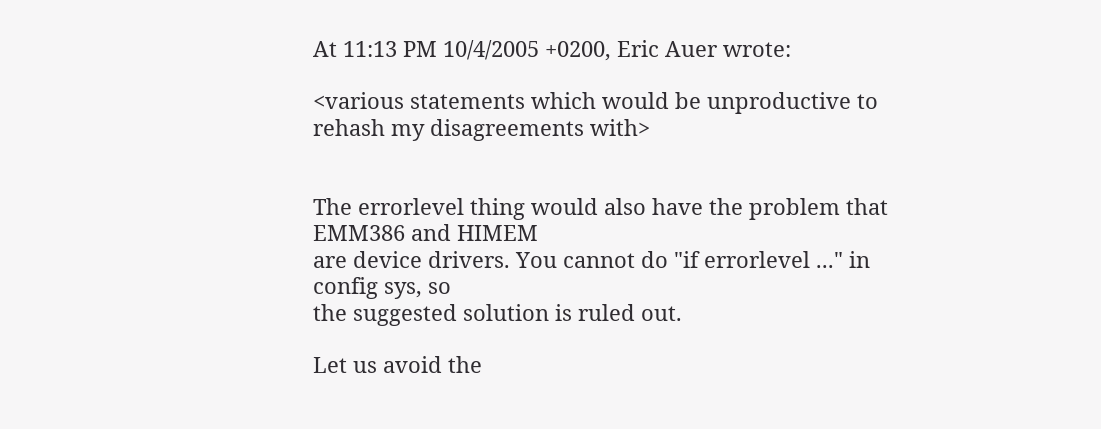At 11:13 PM 10/4/2005 +0200, Eric Auer wrote:

<various statements which would be unproductive to rehash my disagreements with>


The errorlevel thing would also have the problem that EMM386 and HIMEM
are device drivers. You cannot do "if errorlevel ..." in config sys, so
the suggested solution is ruled out.

Let us avoid the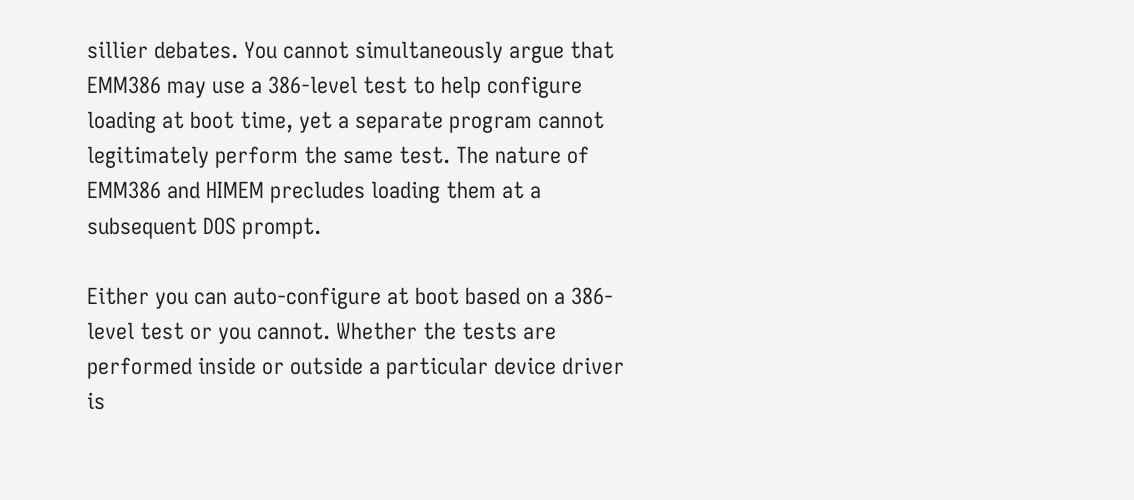sillier debates. You cannot simultaneously argue that EMM386 may use a 386-level test to help configure loading at boot time, yet a separate program cannot legitimately perform the same test. The nature of EMM386 and HIMEM precludes loading them at a subsequent DOS prompt.

Either you can auto-configure at boot based on a 386-level test or you cannot. Whether the tests are performed inside or outside a particular device driver is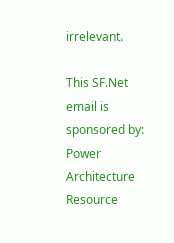irrelevant.

This SF.Net email is sponsored by:
Power Architecture Resource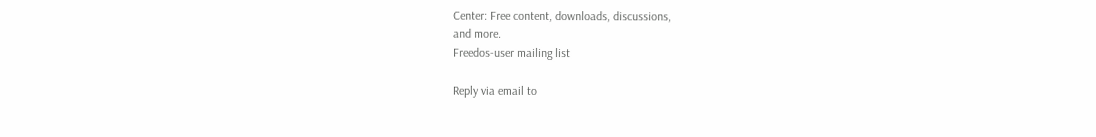Center: Free content, downloads, discussions,
and more.
Freedos-user mailing list

Reply via email to